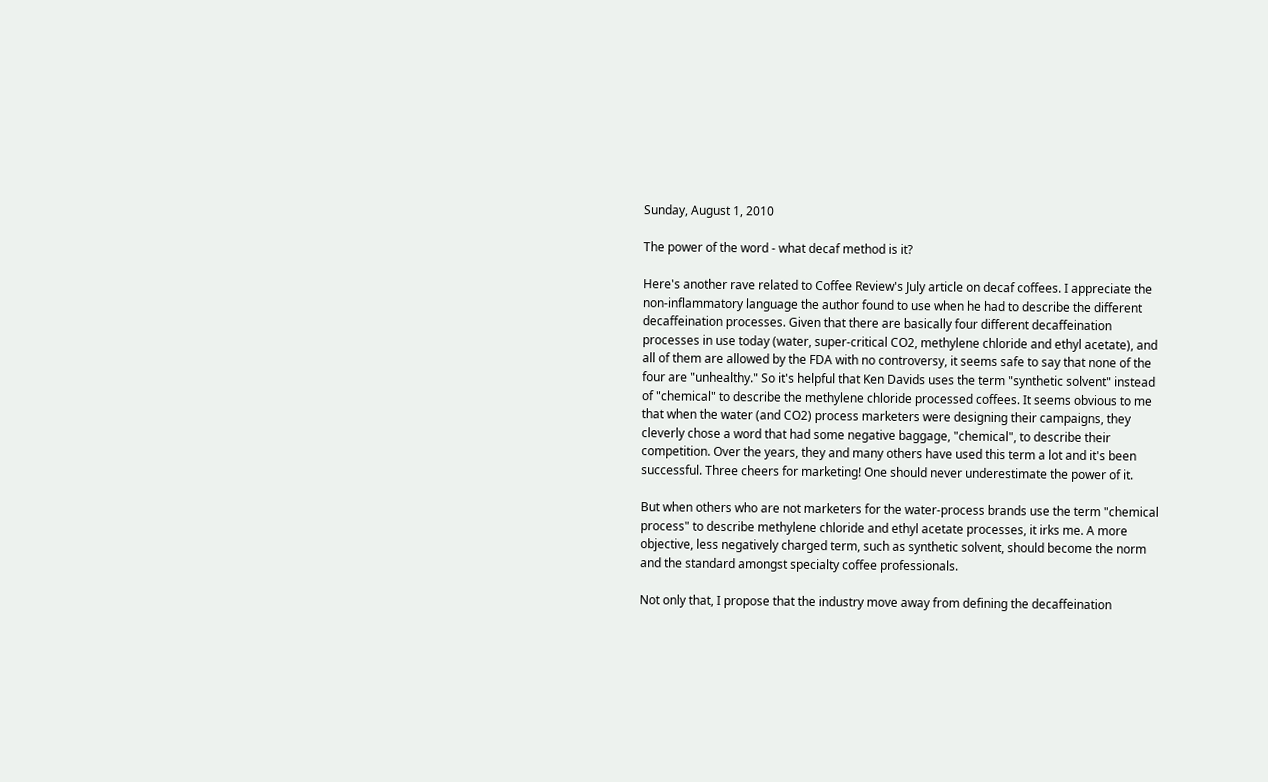Sunday, August 1, 2010

The power of the word - what decaf method is it?

Here's another rave related to Coffee Review's July article on decaf coffees. I appreciate the non-inflammatory language the author found to use when he had to describe the different decaffeination processes. Given that there are basically four different decaffeination processes in use today (water, super-critical CO2, methylene chloride and ethyl acetate), and all of them are allowed by the FDA with no controversy, it seems safe to say that none of the four are "unhealthy." So it's helpful that Ken Davids uses the term "synthetic solvent" instead of "chemical" to describe the methylene chloride processed coffees. It seems obvious to me that when the water (and CO2) process marketers were designing their campaigns, they cleverly chose a word that had some negative baggage, "chemical", to describe their competition. Over the years, they and many others have used this term a lot and it's been successful. Three cheers for marketing! One should never underestimate the power of it.

But when others who are not marketers for the water-process brands use the term "chemical process" to describe methylene chloride and ethyl acetate processes, it irks me. A more objective, less negatively charged term, such as synthetic solvent, should become the norm and the standard amongst specialty coffee professionals.

Not only that, I propose that the industry move away from defining the decaffeination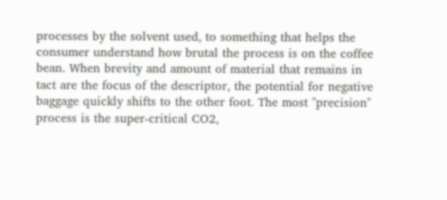processes by the solvent used, to something that helps the consumer understand how brutal the process is on the coffee bean. When brevity and amount of material that remains in tact are the focus of the descriptor, the potential for negative baggage quickly shifts to the other foot. The most "precision" process is the super-critical CO2,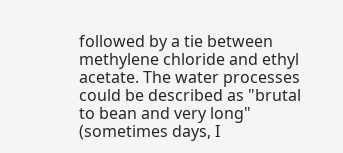followed by a tie between methylene chloride and ethyl acetate. The water processes could be described as "brutal to bean and very long" (sometimes days, I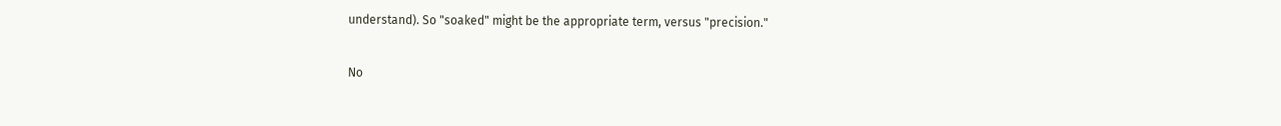understand). So "soaked" might be the appropriate term, versus "precision."

No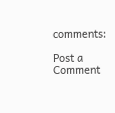comments:

Post a Comment